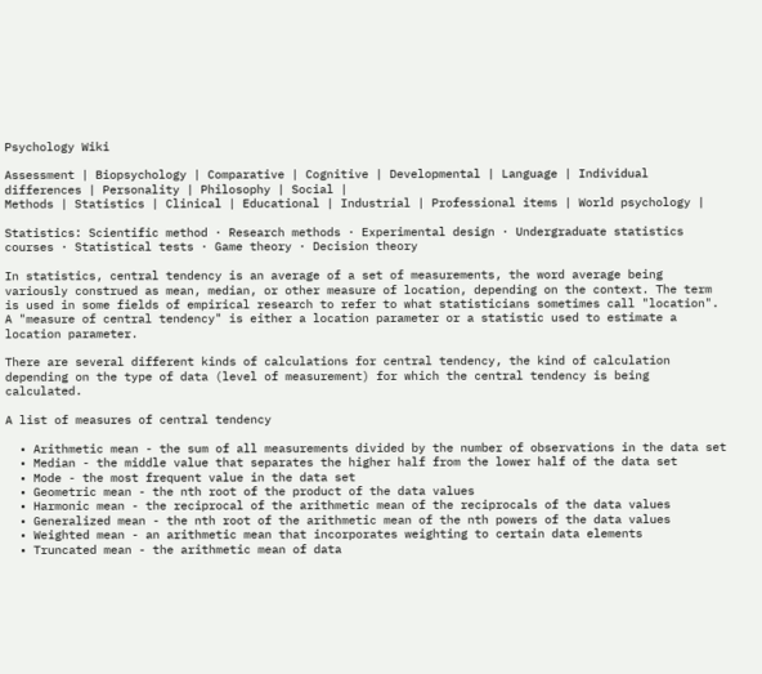Psychology Wiki

Assessment | Biopsychology | Comparative | Cognitive | Developmental | Language | Individual differences | Personality | Philosophy | Social |
Methods | Statistics | Clinical | Educational | Industrial | Professional items | World psychology |

Statistics: Scientific method · Research methods · Experimental design · Undergraduate statistics courses · Statistical tests · Game theory · Decision theory

In statistics, central tendency is an average of a set of measurements, the word average being variously construed as mean, median, or other measure of location, depending on the context. The term is used in some fields of empirical research to refer to what statisticians sometimes call "location". A "measure of central tendency" is either a location parameter or a statistic used to estimate a location parameter.

There are several different kinds of calculations for central tendency, the kind of calculation depending on the type of data (level of measurement) for which the central tendency is being calculated.

A list of measures of central tendency

  • Arithmetic mean - the sum of all measurements divided by the number of observations in the data set
  • Median - the middle value that separates the higher half from the lower half of the data set
  • Mode - the most frequent value in the data set
  • Geometric mean - the nth root of the product of the data values
  • Harmonic mean - the reciprocal of the arithmetic mean of the reciprocals of the data values
  • Generalized mean - the nth root of the arithmetic mean of the nth powers of the data values
  • Weighted mean - an arithmetic mean that incorporates weighting to certain data elements
  • Truncated mean - the arithmetic mean of data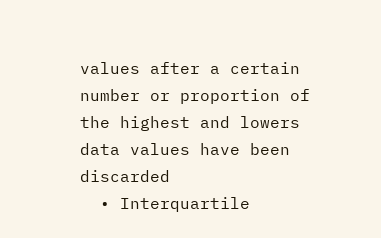values after a certain number or proportion of the highest and lowers data values have been discarded
  • Interquartile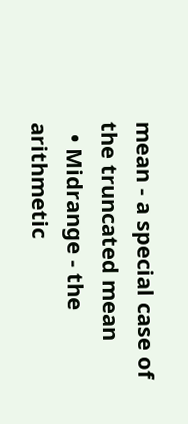mean - a special case of the truncated mean
  • Midrange - the arithmetic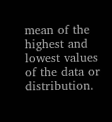mean of the highest and lowest values of the data or distribution.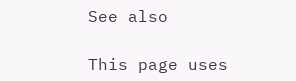See also

This page uses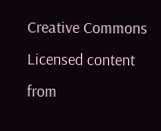Creative Commons Licensed content from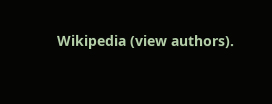Wikipedia (view authors).